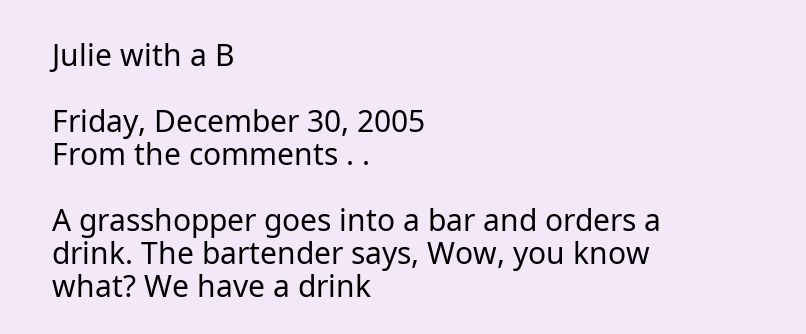Julie with a B

Friday, December 30, 2005
From the comments . .

A grasshopper goes into a bar and orders a drink. The bartender says, Wow, you know what? We have a drink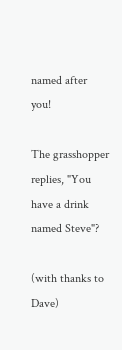named after you!

The grasshopper replies, "You have a drink named Steve"?

(with thanks to Dave)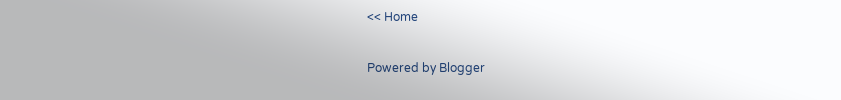<< Home

Powered by Blogger